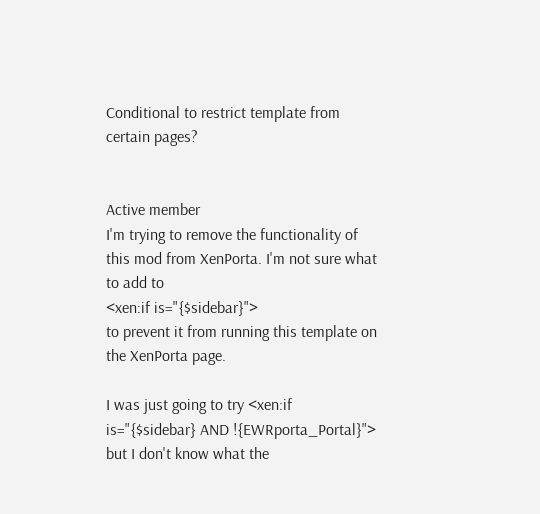Conditional to restrict template from certain pages?


Active member
I'm trying to remove the functionality of this mod from XenPorta. I'm not sure what to add to
<xen:if is="{$sidebar}">
to prevent it from running this template on the XenPorta page.

I was just going to try <xen:if is="{$sidebar} AND !{EWRporta_Portal}"> but I don't know what the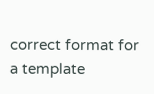correct format for a template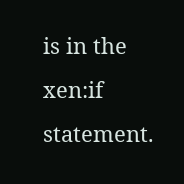is in the xen:if statement.